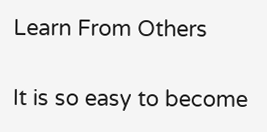Learn From Others

It is so easy to become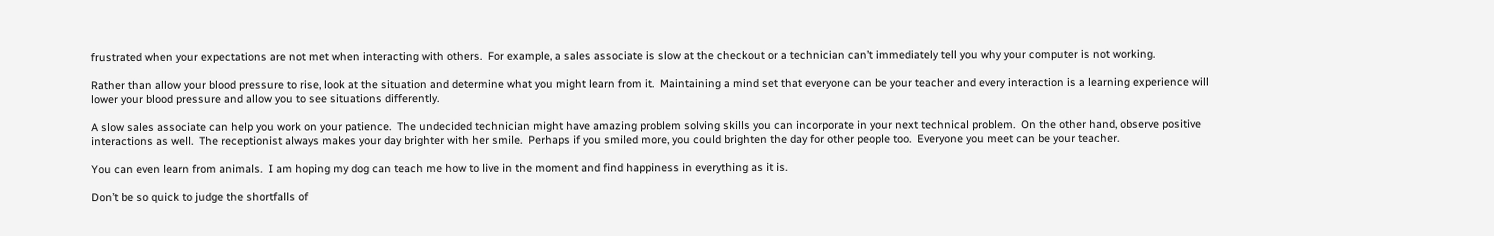frustrated when your expectations are not met when interacting with others.  For example, a sales associate is slow at the checkout or a technician can’t immediately tell you why your computer is not working.

Rather than allow your blood pressure to rise, look at the situation and determine what you might learn from it.  Maintaining a mind set that everyone can be your teacher and every interaction is a learning experience will lower your blood pressure and allow you to see situations differently.

A slow sales associate can help you work on your patience.  The undecided technician might have amazing problem solving skills you can incorporate in your next technical problem.  On the other hand, observe positive interactions as well.  The receptionist always makes your day brighter with her smile.  Perhaps if you smiled more, you could brighten the day for other people too.  Everyone you meet can be your teacher.

You can even learn from animals.  I am hoping my dog can teach me how to live in the moment and find happiness in everything as it is.

Don’t be so quick to judge the shortfalls of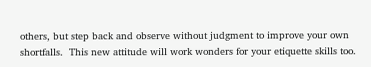others, but step back and observe without judgment to improve your own shortfalls.  This new attitude will work wonders for your etiquette skills too.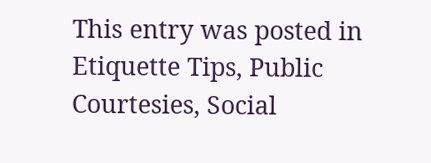This entry was posted in Etiquette Tips, Public Courtesies, Social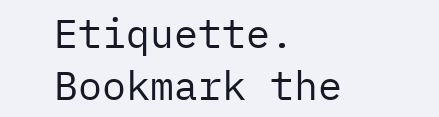Etiquette. Bookmark the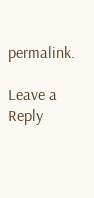permalink.

Leave a Reply